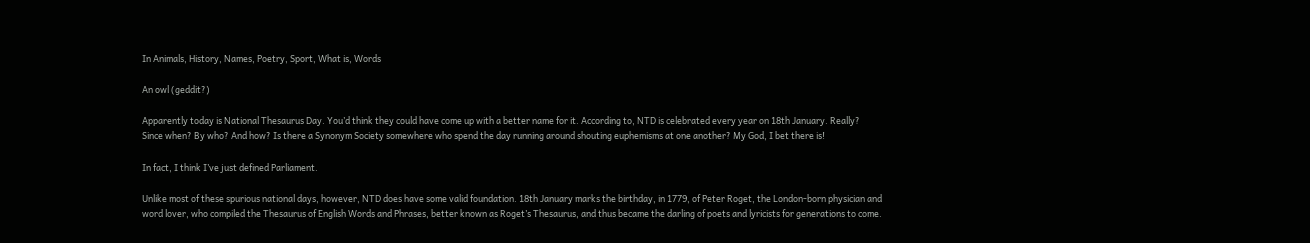In Animals, History, Names, Poetry, Sport, What is, Words

An owl (geddit?)

Apparently today is National Thesaurus Day. You’d think they could have come up with a better name for it. According to, NTD is celebrated every year on 18th January. Really? Since when? By who? And how? Is there a Synonym Society somewhere who spend the day running around shouting euphemisms at one another? My God, I bet there is!

In fact, I think I’ve just defined Parliament.

Unlike most of these spurious national days, however, NTD does have some valid foundation. 18th January marks the birthday, in 1779, of Peter Roget, the London-born physician and word lover, who compiled the Thesaurus of English Words and Phrases, better known as Roget’s Thesaurus, and thus became the darling of poets and lyricists for generations to come.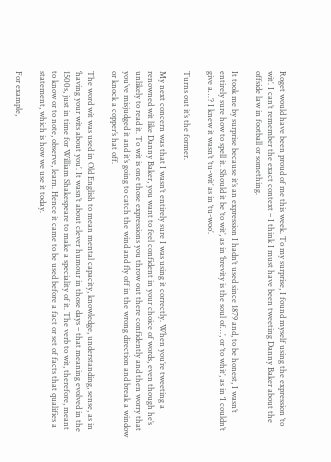Roget would have been proud of me this week. To my surprise, I found myself using the expression ‘to wit’. I can’t remember the exact context – I think I must have been tweeting Danny Baker about the offside law in football or something.

It took me by surprise because it’s an expression I hadn’t used since 1879 and, to be honest, I wasn’t entirely sure how to spell it. Should it be ‘to wit’, as in ‘brevity is the soul of…’, or ‘to whit’, as in ‘I couldn’t give a…’? I knew it wasn’t ‘tu-wit’ as in ‘tu-woo’.

Turns out it’s the former.

My next concern was that I wasn’t entirely sure I was using it correctly. When you’re tweeting a renowned wit like Danny Baker, you want to feel confident in your choice of words, even though he’s unlikely to read it. To wit is one those expressions you throw out there confidently and then worry that you’ve misjudged it and it’s going to catch the wind and fly off in the wrong direction and break a window or knock a copper’s hat off.

The word wit was used in Old English to mean mental capacity, knowledge, understanding, sense, as in ‘having your wits about you’. It wasn’t about clever humour in those days – that meaning evolved in the 1500s, just in time for William Shakespeare to make a speciality of it. The verb to wit, therefore, meant to know or to note, observe, learn. Hence it came to be used before a fact or set of facts that qualifies a statement, which is how we use it today.

For example,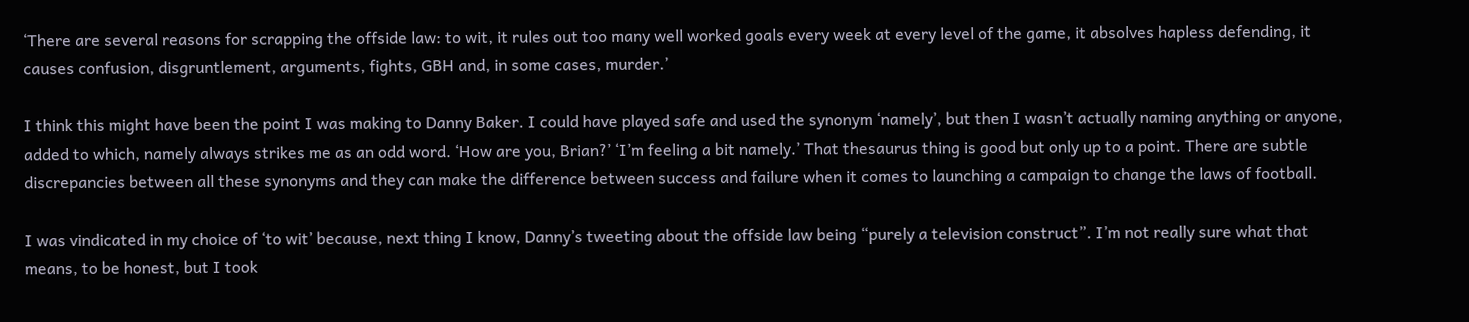‘There are several reasons for scrapping the offside law: to wit, it rules out too many well worked goals every week at every level of the game, it absolves hapless defending, it causes confusion, disgruntlement, arguments, fights, GBH and, in some cases, murder.’

I think this might have been the point I was making to Danny Baker. I could have played safe and used the synonym ‘namely’, but then I wasn’t actually naming anything or anyone, added to which, namely always strikes me as an odd word. ‘How are you, Brian?’ ‘I’m feeling a bit namely.’ That thesaurus thing is good but only up to a point. There are subtle discrepancies between all these synonyms and they can make the difference between success and failure when it comes to launching a campaign to change the laws of football.

I was vindicated in my choice of ‘to wit’ because, next thing I know, Danny’s tweeting about the offside law being “purely a television construct”. I’m not really sure what that means, to be honest, but I took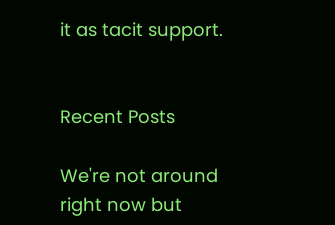it as tacit support.


Recent Posts

We're not around right now but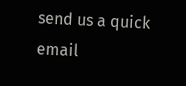send us a quick email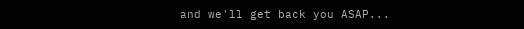and we'll get back you ASAP...